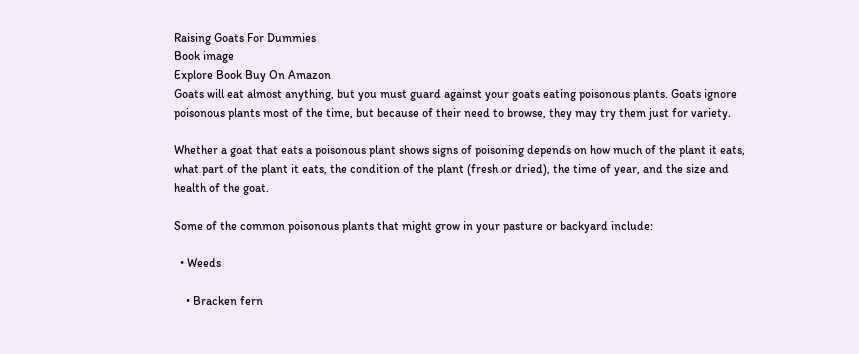Raising Goats For Dummies
Book image
Explore Book Buy On Amazon
Goats will eat almost anything, but you must guard against your goats eating poisonous plants. Goats ignore poisonous plants most of the time, but because of their need to browse, they may try them just for variety.

Whether a goat that eats a poisonous plant shows signs of poisoning depends on how much of the plant it eats, what part of the plant it eats, the condition of the plant (fresh or dried), the time of year, and the size and health of the goat.

Some of the common poisonous plants that might grow in your pasture or backyard include:

  • Weeds

    • Bracken fern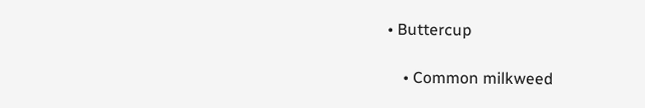• Buttercup

    • Common milkweed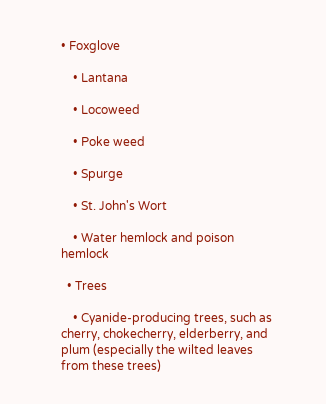• Foxglove

    • Lantana

    • Locoweed

    • Poke weed

    • Spurge

    • St. John's Wort

    • Water hemlock and poison hemlock

  • Trees

    • Cyanide-producing trees, such as cherry, chokecherry, elderberry, and plum (especially the wilted leaves from these trees)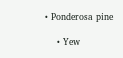• Ponderosa pine

    • Yew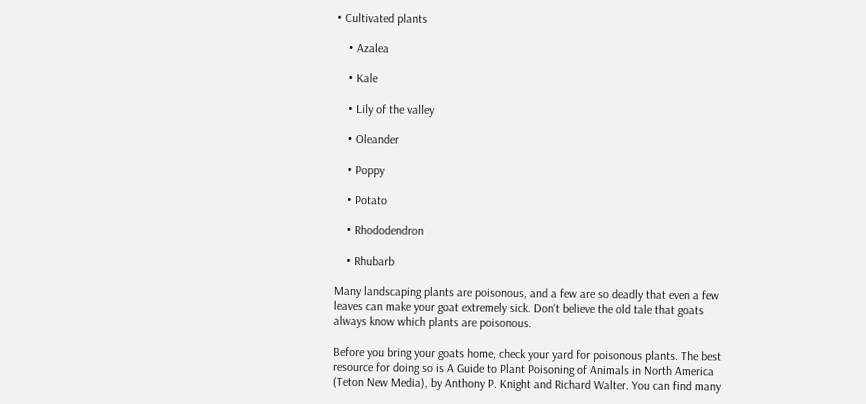• Cultivated plants

    • Azalea

    • Kale

    • Lily of the valley

    • Oleander

    • Poppy

    • Potato

    • Rhododendron

    • Rhubarb

Many landscaping plants are poisonous, and a few are so deadly that even a few leaves can make your goat extremely sick. Don't believe the old tale that goats always know which plants are poisonous.

Before you bring your goats home, check your yard for poisonous plants. The best resource for doing so is A Guide to Plant Poisoning of Animals in North America (Teton New Media), by Anthony P. Knight and Richard Walter. You can find many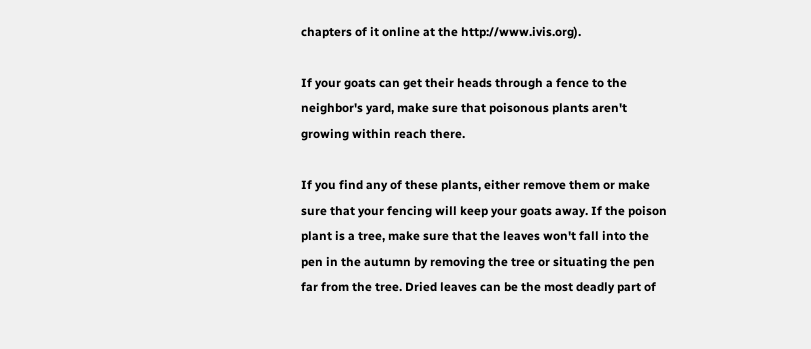chapters of it online at the http://www.ivis.org).

If your goats can get their heads through a fence to the neighbor's yard, make sure that poisonous plants aren't growing within reach there.

If you find any of these plants, either remove them or make sure that your fencing will keep your goats away. If the poison plant is a tree, make sure that the leaves won't fall into the pen in the autumn by removing the tree or situating the pen far from the tree. Dried leaves can be the most deadly part of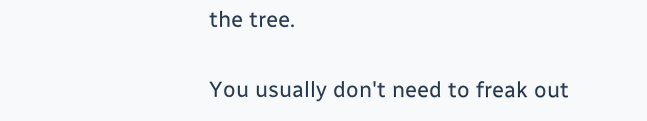the tree.

You usually don't need to freak out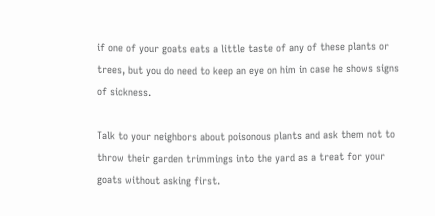if one of your goats eats a little taste of any of these plants or trees, but you do need to keep an eye on him in case he shows signs of sickness.

Talk to your neighbors about poisonous plants and ask them not to throw their garden trimmings into the yard as a treat for your goats without asking first.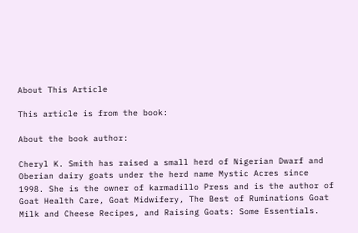About This Article

This article is from the book:

About the book author:

Cheryl K. Smith has raised a small herd of Nigerian Dwarf and Oberian dairy goats under the herd name Mystic Acres since 1998. She is the owner of karmadillo Press and is the author of Goat Health Care, Goat Midwifery, The Best of Ruminations Goat Milk and Cheese Recipes, and Raising Goats: Some Essentials.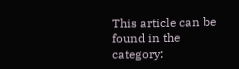This article can be found in the category: